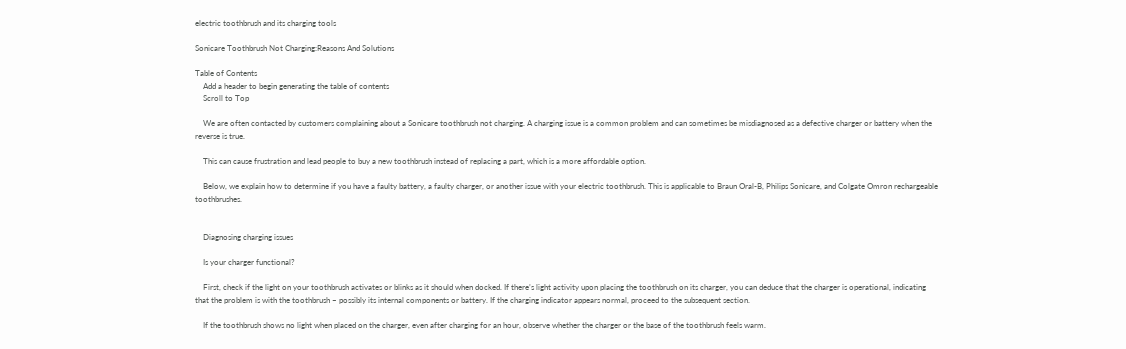electric toothbrush and its charging tools

Sonicare Toothbrush Not Charging:Reasons And Solutions

Table of Contents
    Add a header to begin generating the table of contents
    Scroll to Top

    We are often contacted by customers complaining about a Sonicare toothbrush not charging. A charging issue is a common problem and can sometimes be misdiagnosed as a defective charger or battery when the reverse is true.

    This can cause frustration and lead people to buy a new toothbrush instead of replacing a part, which is a more affordable option.

    Below, we explain how to determine if you have a faulty battery, a faulty charger, or another issue with your electric toothbrush. This is applicable to Braun Oral-B, Philips Sonicare, and Colgate Omron rechargeable toothbrushes.


    Diagnosing charging issues

    Is your charger functional?

    First, check if the light on your toothbrush activates or blinks as it should when docked. If there’s light activity upon placing the toothbrush on its charger, you can deduce that the charger is operational, indicating that the problem is with the toothbrush – possibly its internal components or battery. If the charging indicator appears normal, proceed to the subsequent section.

    If the toothbrush shows no light when placed on the charger, even after charging for an hour, observe whether the charger or the base of the toothbrush feels warm.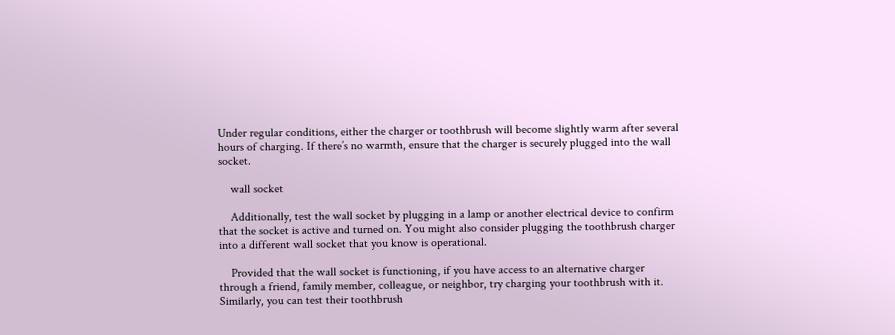Under regular conditions, either the charger or toothbrush will become slightly warm after several hours of charging. If there’s no warmth, ensure that the charger is securely plugged into the wall socket.

    wall socket

    Additionally, test the wall socket by plugging in a lamp or another electrical device to confirm that the socket is active and turned on. You might also consider plugging the toothbrush charger into a different wall socket that you know is operational.

    Provided that the wall socket is functioning, if you have access to an alternative charger through a friend, family member, colleague, or neighbor, try charging your toothbrush with it. Similarly, you can test their toothbrush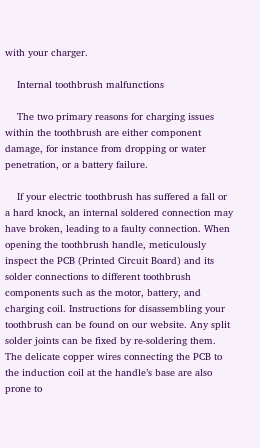with your charger.

    Internal toothbrush malfunctions

    The two primary reasons for charging issues within the toothbrush are either component damage, for instance from dropping or water penetration, or a battery failure.

    If your electric toothbrush has suffered a fall or a hard knock, an internal soldered connection may have broken, leading to a faulty connection. When opening the toothbrush handle, meticulously inspect the PCB (Printed Circuit Board) and its solder connections to different toothbrush components such as the motor, battery, and charging coil. Instructions for disassembling your toothbrush can be found on our website. Any split solder joints can be fixed by re-soldering them. The delicate copper wires connecting the PCB to the induction coil at the handle’s base are also prone to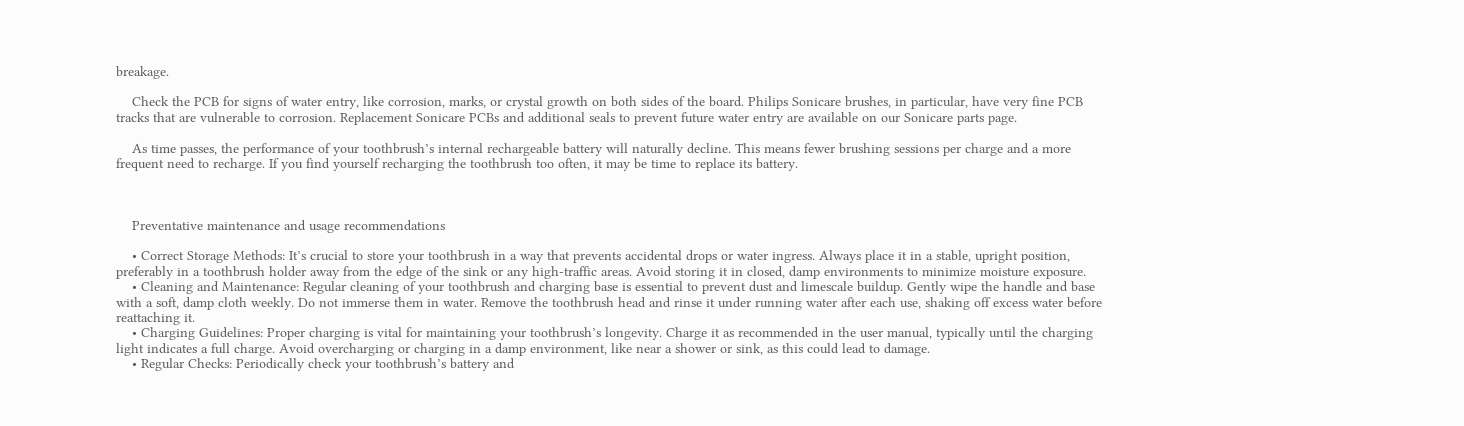breakage.

    Check the PCB for signs of water entry, like corrosion, marks, or crystal growth on both sides of the board. Philips Sonicare brushes, in particular, have very fine PCB tracks that are vulnerable to corrosion. Replacement Sonicare PCBs and additional seals to prevent future water entry are available on our Sonicare parts page.

    As time passes, the performance of your toothbrush’s internal rechargeable battery will naturally decline. This means fewer brushing sessions per charge and a more frequent need to recharge. If you find yourself recharging the toothbrush too often, it may be time to replace its battery.



    Preventative maintenance and usage recommendations

    • Correct Storage Methods: It’s crucial to store your toothbrush in a way that prevents accidental drops or water ingress. Always place it in a stable, upright position, preferably in a toothbrush holder away from the edge of the sink or any high-traffic areas. Avoid storing it in closed, damp environments to minimize moisture exposure.
    • Cleaning and Maintenance: Regular cleaning of your toothbrush and charging base is essential to prevent dust and limescale buildup. Gently wipe the handle and base with a soft, damp cloth weekly. Do not immerse them in water. Remove the toothbrush head and rinse it under running water after each use, shaking off excess water before reattaching it.
    • Charging Guidelines: Proper charging is vital for maintaining your toothbrush’s longevity. Charge it as recommended in the user manual, typically until the charging light indicates a full charge. Avoid overcharging or charging in a damp environment, like near a shower or sink, as this could lead to damage.
    • Regular Checks: Periodically check your toothbrush’s battery and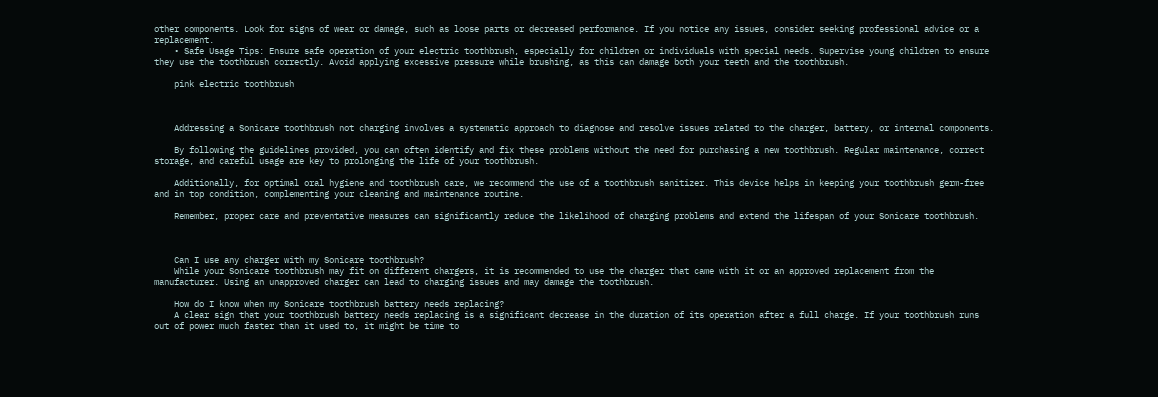other components. Look for signs of wear or damage, such as loose parts or decreased performance. If you notice any issues, consider seeking professional advice or a replacement.
    • Safe Usage Tips: Ensure safe operation of your electric toothbrush, especially for children or individuals with special needs. Supervise young children to ensure they use the toothbrush correctly. Avoid applying excessive pressure while brushing, as this can damage both your teeth and the toothbrush.

    pink electric toothbrush



    Addressing a Sonicare toothbrush not charging involves a systematic approach to diagnose and resolve issues related to the charger, battery, or internal components.

    By following the guidelines provided, you can often identify and fix these problems without the need for purchasing a new toothbrush. Regular maintenance, correct storage, and careful usage are key to prolonging the life of your toothbrush.

    Additionally, for optimal oral hygiene and toothbrush care, we recommend the use of a toothbrush sanitizer. This device helps in keeping your toothbrush germ-free and in top condition, complementing your cleaning and maintenance routine.

    Remember, proper care and preventative measures can significantly reduce the likelihood of charging problems and extend the lifespan of your Sonicare toothbrush.



    Can I use any charger with my Sonicare toothbrush?
    While your Sonicare toothbrush may fit on different chargers, it is recommended to use the charger that came with it or an approved replacement from the manufacturer. Using an unapproved charger can lead to charging issues and may damage the toothbrush.

    How do I know when my Sonicare toothbrush battery needs replacing?
    A clear sign that your toothbrush battery needs replacing is a significant decrease in the duration of its operation after a full charge. If your toothbrush runs out of power much faster than it used to, it might be time to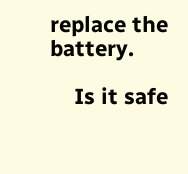replace the battery.

    Is it safe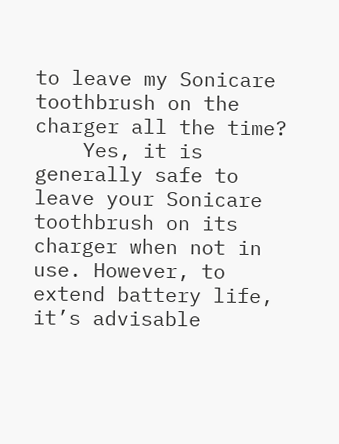to leave my Sonicare toothbrush on the charger all the time?
    Yes, it is generally safe to leave your Sonicare toothbrush on its charger when not in use. However, to extend battery life, it’s advisable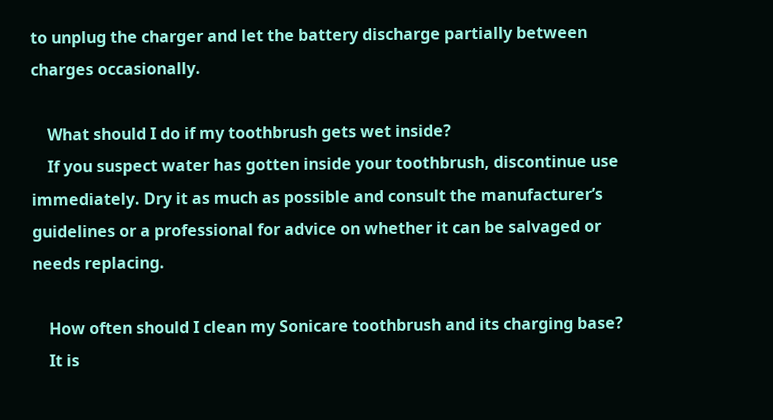to unplug the charger and let the battery discharge partially between charges occasionally.

    What should I do if my toothbrush gets wet inside?
    If you suspect water has gotten inside your toothbrush, discontinue use immediately. Dry it as much as possible and consult the manufacturer’s guidelines or a professional for advice on whether it can be salvaged or needs replacing.

    How often should I clean my Sonicare toothbrush and its charging base?
    It is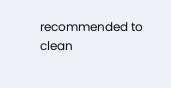recommended to clean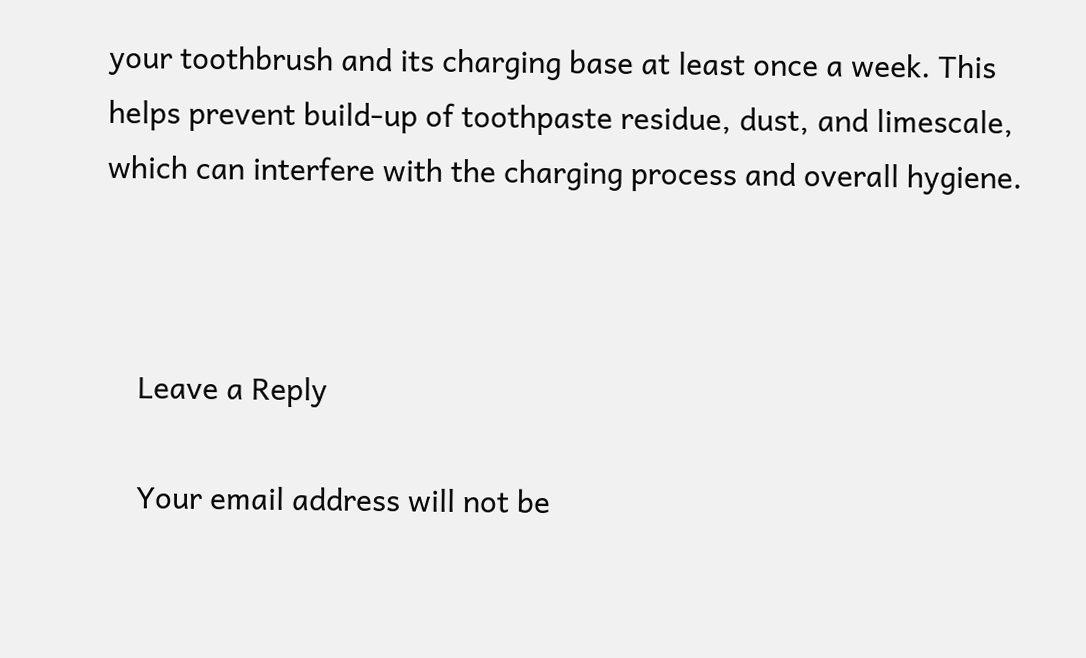your toothbrush and its charging base at least once a week. This helps prevent build-up of toothpaste residue, dust, and limescale, which can interfere with the charging process and overall hygiene.



    Leave a Reply

    Your email address will not be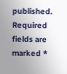published. Required fields are marked *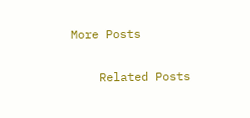More Posts

    Related Posts